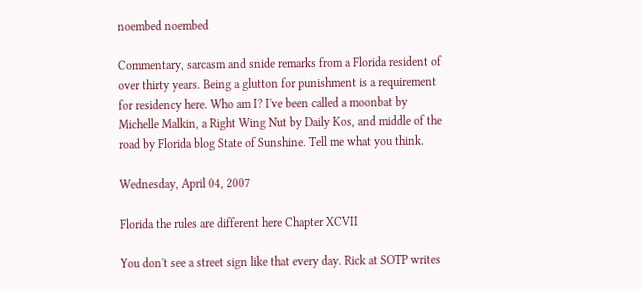noembed noembed

Commentary, sarcasm and snide remarks from a Florida resident of over thirty years. Being a glutton for punishment is a requirement for residency here. Who am I? I've been called a moonbat by Michelle Malkin, a Right Wing Nut by Daily Kos, and middle of the road by Florida blog State of Sunshine. Tell me what you think.

Wednesday, April 04, 2007

Florida the rules are different here Chapter XCVII

You don't see a street sign like that every day. Rick at SOTP writes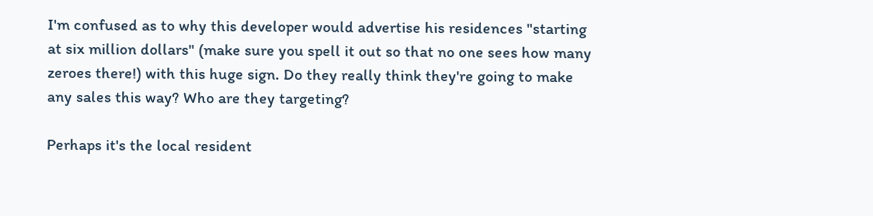I'm confused as to why this developer would advertise his residences "starting at six million dollars" (make sure you spell it out so that no one sees how many zeroes there!) with this huge sign. Do they really think they're going to make any sales this way? Who are they targeting?

Perhaps it's the local resident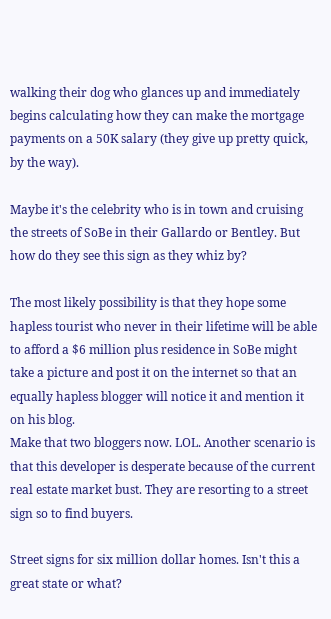walking their dog who glances up and immediately begins calculating how they can make the mortgage payments on a 50K salary (they give up pretty quick, by the way).

Maybe it's the celebrity who is in town and cruising the streets of SoBe in their Gallardo or Bentley. But how do they see this sign as they whiz by?

The most likely possibility is that they hope some hapless tourist who never in their lifetime will be able to afford a $6 million plus residence in SoBe might take a picture and post it on the internet so that an equally hapless blogger will notice it and mention it on his blog.
Make that two bloggers now. LOL. Another scenario is that this developer is desperate because of the current real estate market bust. They are resorting to a street sign so to find buyers.

Street signs for six million dollar homes. Isn't this a great state or what?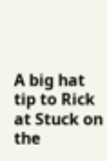A big hat tip to Rick at Stuck on the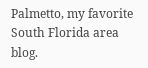Palmetto, my favorite South Florida area blog.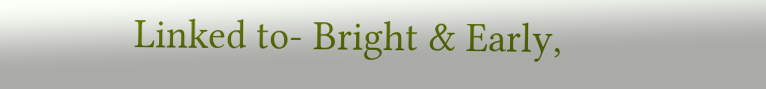Linked to- Bright & Early,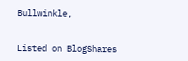Bullwinkle,


Listed on BlogShares